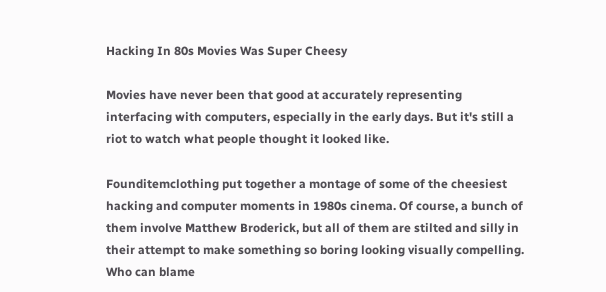Hacking In 80s Movies Was Super Cheesy

Movies have never been that good at accurately representing interfacing with computers, especially in the early days. But it's still a riot to watch what people thought it looked like.

Founditemclothing put together a montage of some of the cheesiest hacking and computer moments in 1980s cinema. Of course, a bunch of them involve Matthew Broderick, but all of them are stilted and silly in their attempt to make something so boring looking visually compelling. Who can blame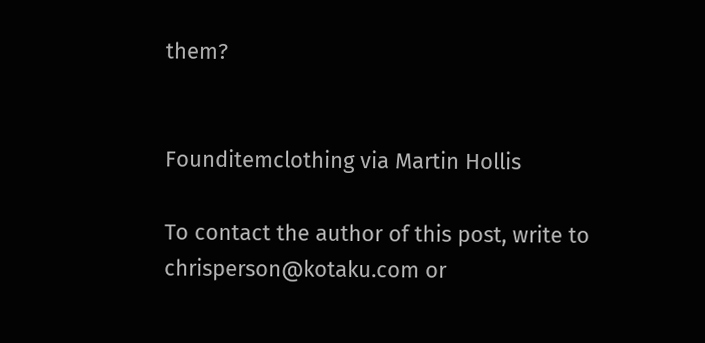them?


Founditemclothing via Martin Hollis

To contact the author of this post, write to chrisperson@kotaku.com or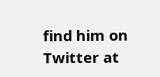find him on Twitter at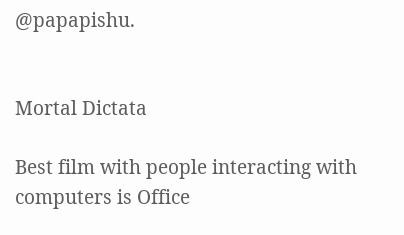@papapishu.


Mortal Dictata

Best film with people interacting with computers is Office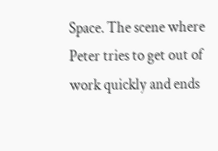Space. The scene where Peter tries to get out of work quickly and ends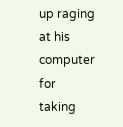up raging at his computer for taking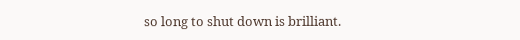so long to shut down is brilliant.